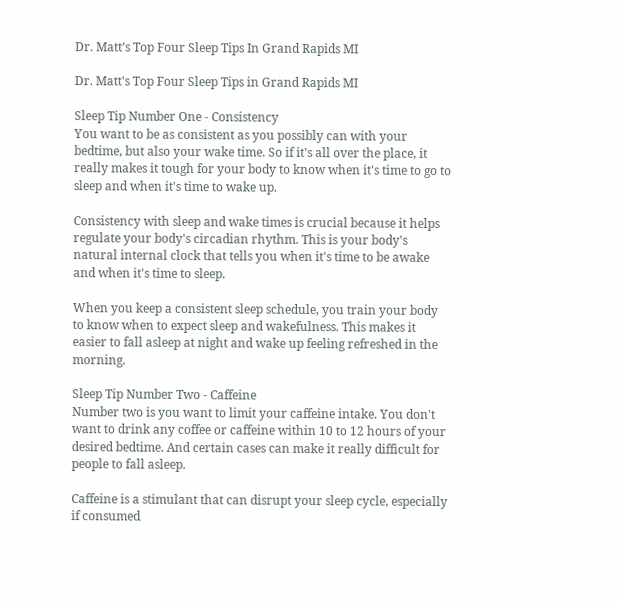Dr. Matt’s Top Four Sleep Tips In Grand Rapids MI

Dr. Matt's Top Four Sleep Tips in Grand Rapids MI

Sleep Tip Number One - Consistency
You want to be as consistent as you possibly can with your bedtime, but also your wake time. So if it's all over the place, it really makes it tough for your body to know when it's time to go to sleep and when it's time to wake up.

Consistency with sleep and wake times is crucial because it helps regulate your body's circadian rhythm. This is your body's natural internal clock that tells you when it's time to be awake and when it's time to sleep.

When you keep a consistent sleep schedule, you train your body to know when to expect sleep and wakefulness. This makes it easier to fall asleep at night and wake up feeling refreshed in the morning.

Sleep Tip Number Two - Caffeine
Number two is you want to limit your caffeine intake. You don't want to drink any coffee or caffeine within 10 to 12 hours of your desired bedtime. And certain cases can make it really difficult for people to fall asleep.

Caffeine is a stimulant that can disrupt your sleep cycle, especially if consumed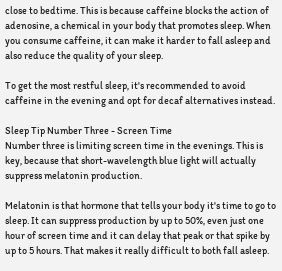close to bedtime. This is because caffeine blocks the action of adenosine, a chemical in your body that promotes sleep. When you consume caffeine, it can make it harder to fall asleep and also reduce the quality of your sleep.

To get the most restful sleep, it's recommended to avoid caffeine in the evening and opt for decaf alternatives instead.

Sleep Tip Number Three - Screen Time
Number three is limiting screen time in the evenings. This is key, because that short-wavelength blue light will actually suppress melatonin production.

Melatonin is that hormone that tells your body it's time to go to sleep. It can suppress production by up to 50%, even just one hour of screen time and it can delay that peak or that spike by up to 5 hours. That makes it really difficult to both fall asleep.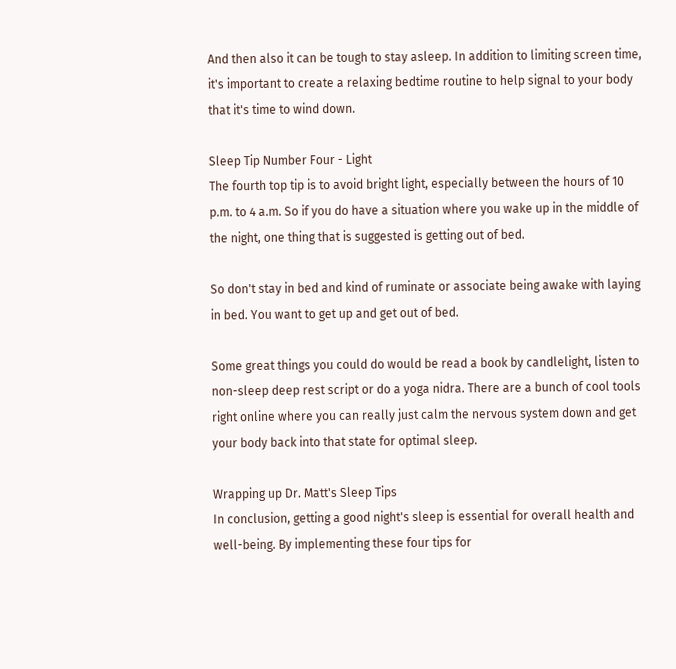And then also it can be tough to stay asleep. In addition to limiting screen time, it's important to create a relaxing bedtime routine to help signal to your body that it's time to wind down.

Sleep Tip Number Four - Light
The fourth top tip is to avoid bright light, especially between the hours of 10 p.m. to 4 a.m. So if you do have a situation where you wake up in the middle of the night, one thing that is suggested is getting out of bed.

So don't stay in bed and kind of ruminate or associate being awake with laying in bed. You want to get up and get out of bed.

Some great things you could do would be read a book by candlelight, listen to non-sleep deep rest script or do a yoga nidra. There are a bunch of cool tools right online where you can really just calm the nervous system down and get your body back into that state for optimal sleep.

Wrapping up Dr. Matt's Sleep Tips
In conclusion, getting a good night's sleep is essential for overall health and well-being. By implementing these four tips for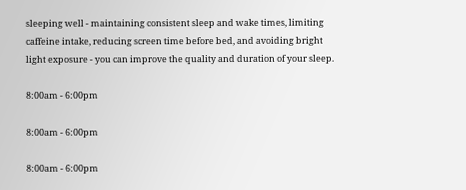sleeping well - maintaining consistent sleep and wake times, limiting caffeine intake, reducing screen time before bed, and avoiding bright light exposure - you can improve the quality and duration of your sleep.

8:00am - 6:00pm

8:00am - 6:00pm

8:00am - 6:00pm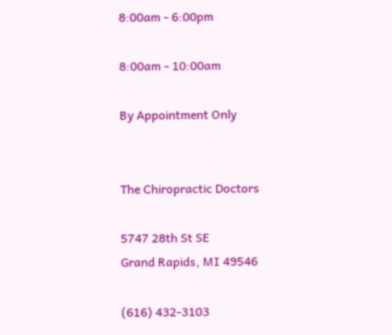8:00am - 6:00pm

8:00am - 10:00am

By Appointment Only


The Chiropractic Doctors

5747 28th St SE
Grand Rapids, MI 49546

(616) 432-3103